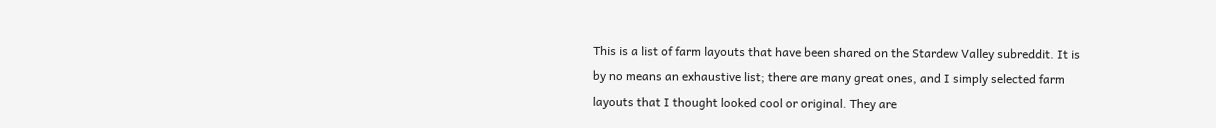This is a list of farm layouts that have been shared on the Stardew Valley subreddit. It is by no means an exhaustive list; there are many great ones, and I simply selected farm layouts that I thought looked cool or original. They are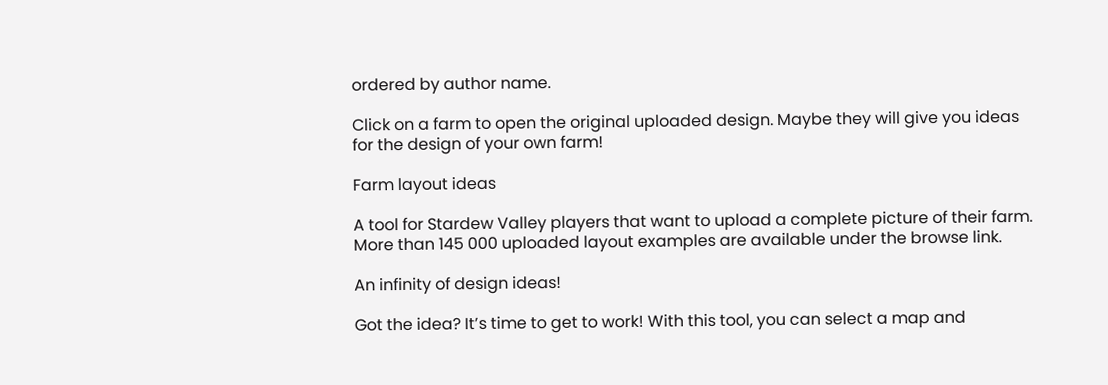ordered by author name.

Click on a farm to open the original uploaded design. Maybe they will give you ideas for the design of your own farm!

Farm layout ideas

A tool for Stardew Valley players that want to upload a complete picture of their farm. More than 145 000 uploaded layout examples are available under the browse link.

An infinity of design ideas!

Got the idea? It’s time to get to work! With this tool, you can select a map and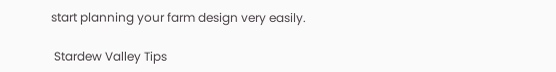start planning your farm design very easily.

 Stardew Valley Tips